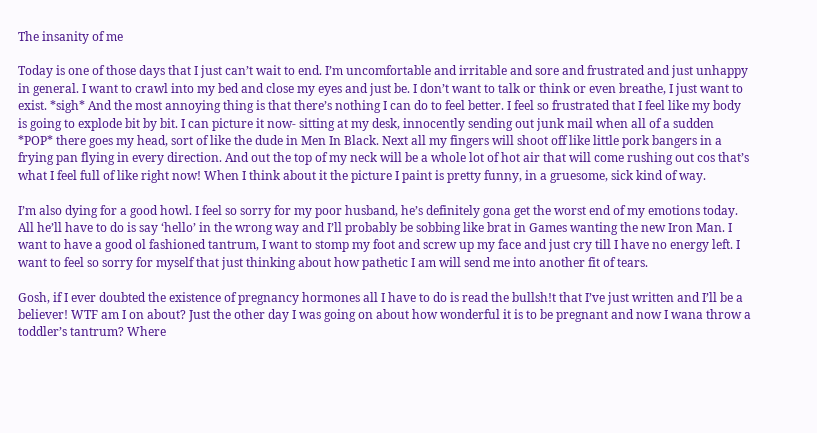The insanity of me

Today is one of those days that I just can’t wait to end. I’m uncomfortable and irritable and sore and frustrated and just unhappy in general. I want to crawl into my bed and close my eyes and just be. I don’t want to talk or think or even breathe, I just want to exist. *sigh* And the most annoying thing is that there’s nothing I can do to feel better. I feel so frustrated that I feel like my body is going to explode bit by bit. I can picture it now- sitting at my desk, innocently sending out junk mail when all of a sudden *POP* there goes my head, sort of like the dude in Men In Black. Next all my fingers will shoot off like little pork bangers in a frying pan flying in every direction. And out the top of my neck will be a whole lot of hot air that will come rushing out cos that’s what I feel full of like right now! When I think about it the picture I paint is pretty funny, in a gruesome, sick kind of way.

I’m also dying for a good howl. I feel so sorry for my poor husband, he’s definitely gona get the worst end of my emotions today. All he’ll have to do is say ‘hello’ in the wrong way and I’ll probably be sobbing like brat in Games wanting the new Iron Man. I want to have a good ol fashioned tantrum, I want to stomp my foot and screw up my face and just cry till I have no energy left. I want to feel so sorry for myself that just thinking about how pathetic I am will send me into another fit of tears.

Gosh, if I ever doubted the existence of pregnancy hormones all I have to do is read the bullsh!t that I’ve just written and I’ll be a believer! WTF am I on about? Just the other day I was going on about how wonderful it is to be pregnant and now I wana throw a toddler’s tantrum? Where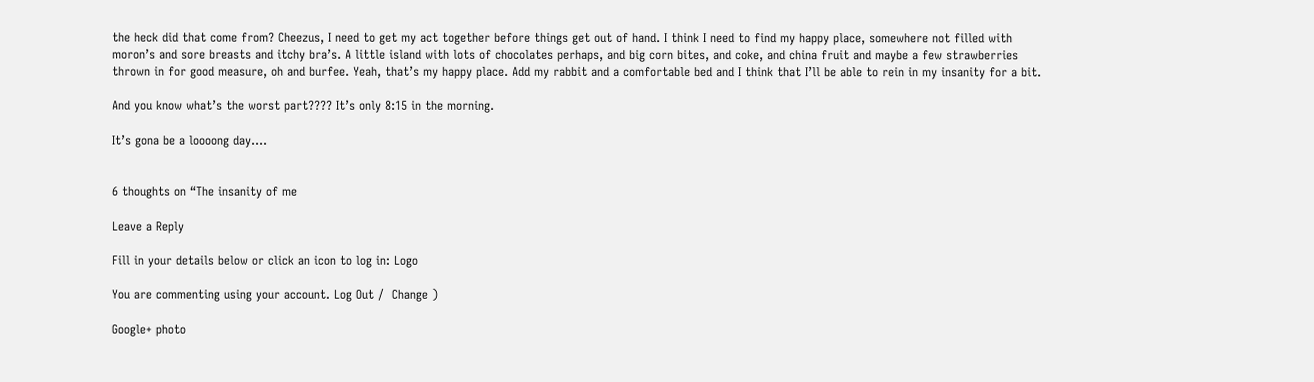the heck did that come from? Cheezus, I need to get my act together before things get out of hand. I think I need to find my happy place, somewhere not filled with moron’s and sore breasts and itchy bra’s. A little island with lots of chocolates perhaps, and big corn bites, and coke, and china fruit and maybe a few strawberries thrown in for good measure, oh and burfee. Yeah, that’s my happy place. Add my rabbit and a comfortable bed and I think that I’ll be able to rein in my insanity for a bit.

And you know what’s the worst part???? It’s only 8:15 in the morning.

It’s gona be a loooong day….


6 thoughts on “The insanity of me

Leave a Reply

Fill in your details below or click an icon to log in: Logo

You are commenting using your account. Log Out /  Change )

Google+ photo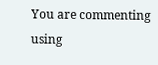You are commenting using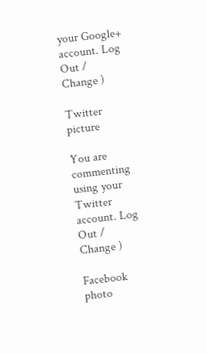your Google+ account. Log Out /  Change )

Twitter picture

You are commenting using your Twitter account. Log Out /  Change )

Facebook photo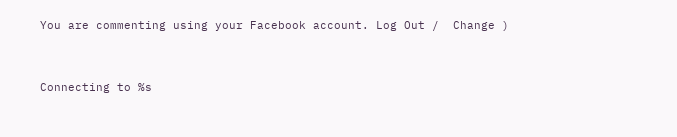You are commenting using your Facebook account. Log Out /  Change )


Connecting to %s